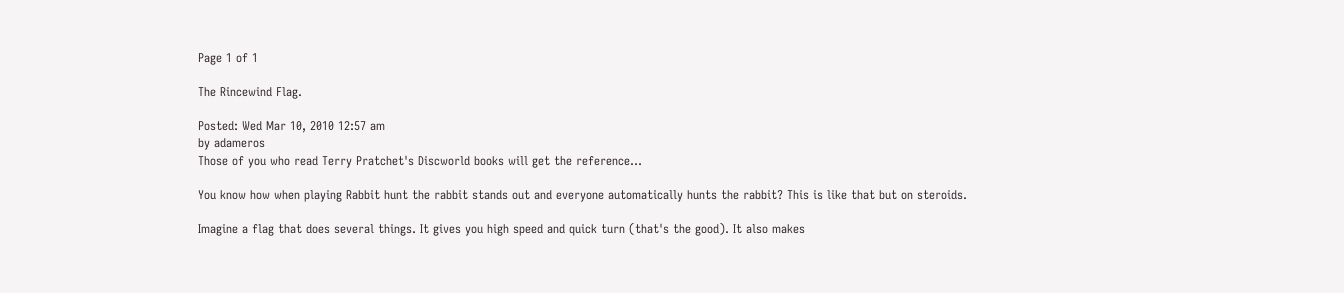Page 1 of 1

The Rincewind Flag.

Posted: Wed Mar 10, 2010 12:57 am
by adameros
Those of you who read Terry Pratchet's Discworld books will get the reference...

You know how when playing Rabbit hunt the rabbit stands out and everyone automatically hunts the rabbit? This is like that but on steroids.

Imagine a flag that does several things. It gives you high speed and quick turn (that's the good). It also makes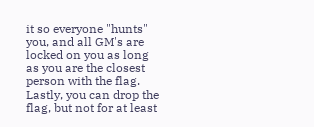it so everyone "hunts" you, and all GM's are locked on you as long as you are the closest person with the flag. Lastly, you can drop the flag, but not for at least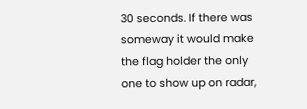30 seconds. If there was someway it would make the flag holder the only one to show up on radar,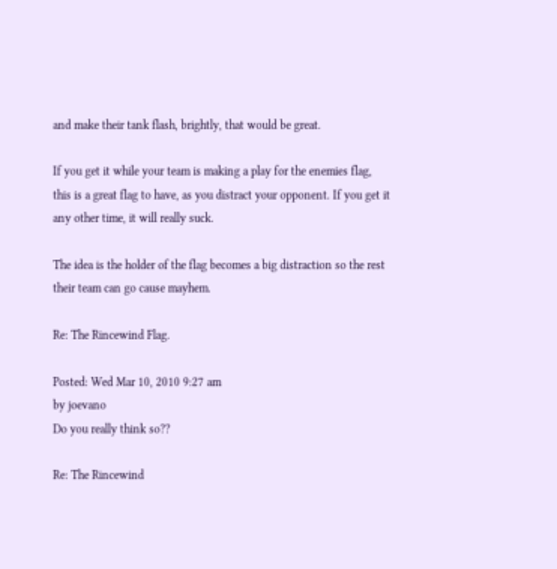and make their tank flash, brightly, that would be great.

If you get it while your team is making a play for the enemies flag, this is a great flag to have, as you distract your opponent. If you get it any other time, it will really suck.

The idea is the holder of the flag becomes a big distraction so the rest their team can go cause mayhem.

Re: The Rincewind Flag.

Posted: Wed Mar 10, 2010 9:27 am
by joevano
Do you really think so??

Re: The Rincewind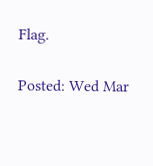Flag.

Posted: Wed Mar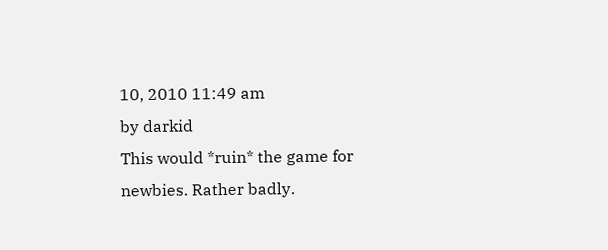10, 2010 11:49 am
by darkid
This would *ruin* the game for newbies. Rather badly.